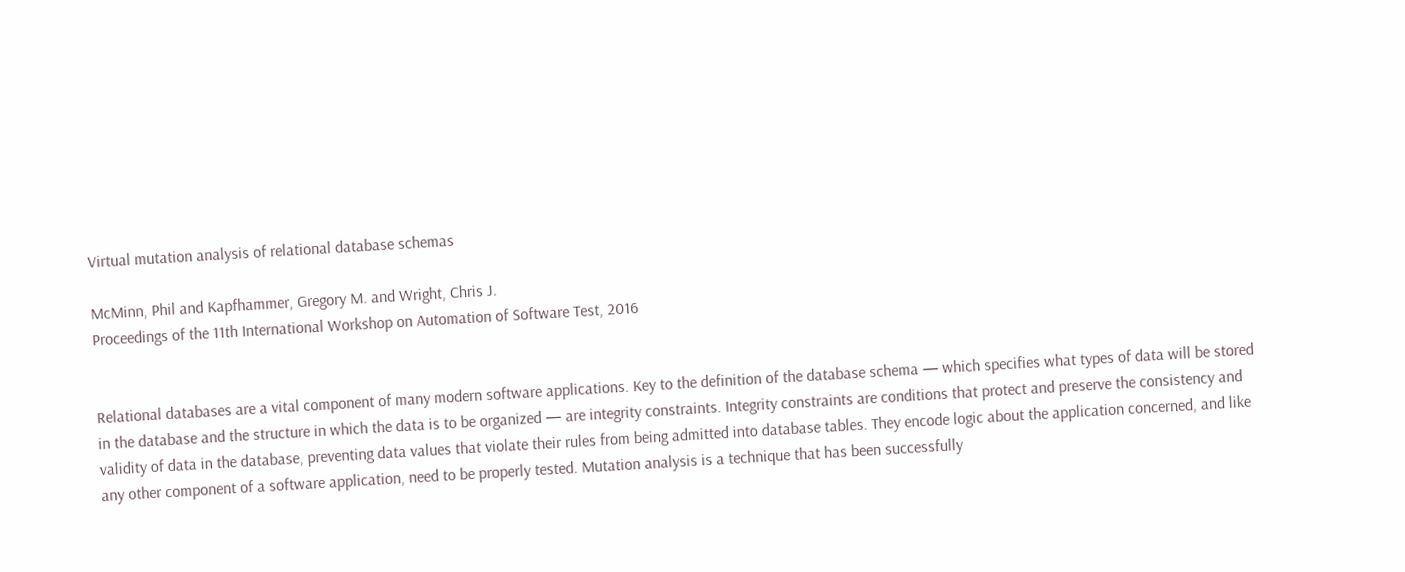Virtual mutation analysis of relational database schemas

McMinn, Phil and Kapfhammer, Gregory M. and Wright, Chris J.
Proceedings of the 11th International Workshop on Automation of Software Test, 2016


Relational databases are a vital component of many modern software applications. Key to the definition of the database schema — which specifies what types of data will be stored in the database and the structure in which the data is to be organized — are integrity constraints. Integrity constraints are conditions that protect and preserve the consistency and validity of data in the database, preventing data values that violate their rules from being admitted into database tables. They encode logic about the application concerned, and like any other component of a software application, need to be properly tested. Mutation analysis is a technique that has been successfully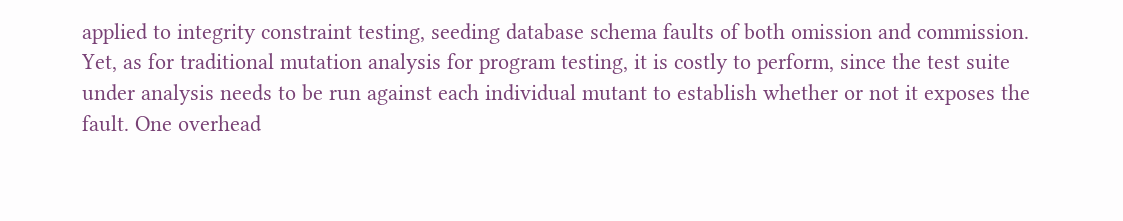applied to integrity constraint testing, seeding database schema faults of both omission and commission. Yet, as for traditional mutation analysis for program testing, it is costly to perform, since the test suite under analysis needs to be run against each individual mutant to establish whether or not it exposes the fault. One overhead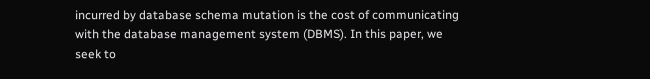incurred by database schema mutation is the cost of communicating with the database management system (DBMS). In this paper, we seek to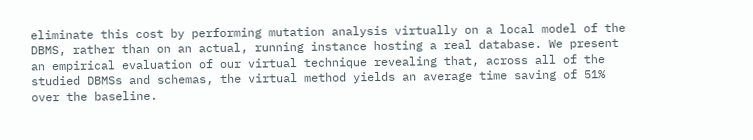eliminate this cost by performing mutation analysis virtually on a local model of the DBMS, rather than on an actual, running instance hosting a real database. We present an empirical evaluation of our virtual technique revealing that, across all of the studied DBMSs and schemas, the virtual method yields an average time saving of 51% over the baseline.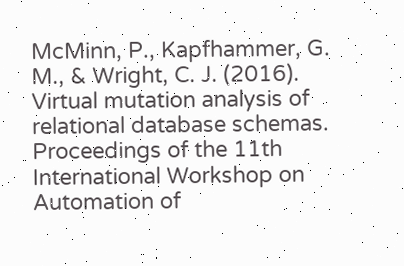McMinn, P., Kapfhammer, G. M., & Wright, C. J. (2016). Virtual mutation analysis of relational database schemas. Proceedings of the 11th International Workshop on Automation of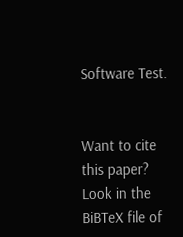Software Test.


Want to cite this paper? Look in the BiBTeX file of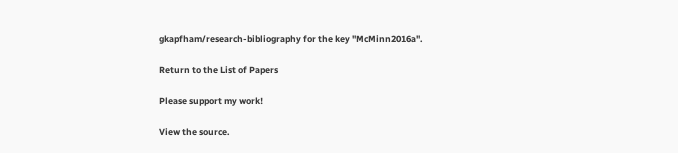gkapfham/research-bibliography for the key "McMinn2016a".

Return to the List of Papers

Please support my work!

View the source.